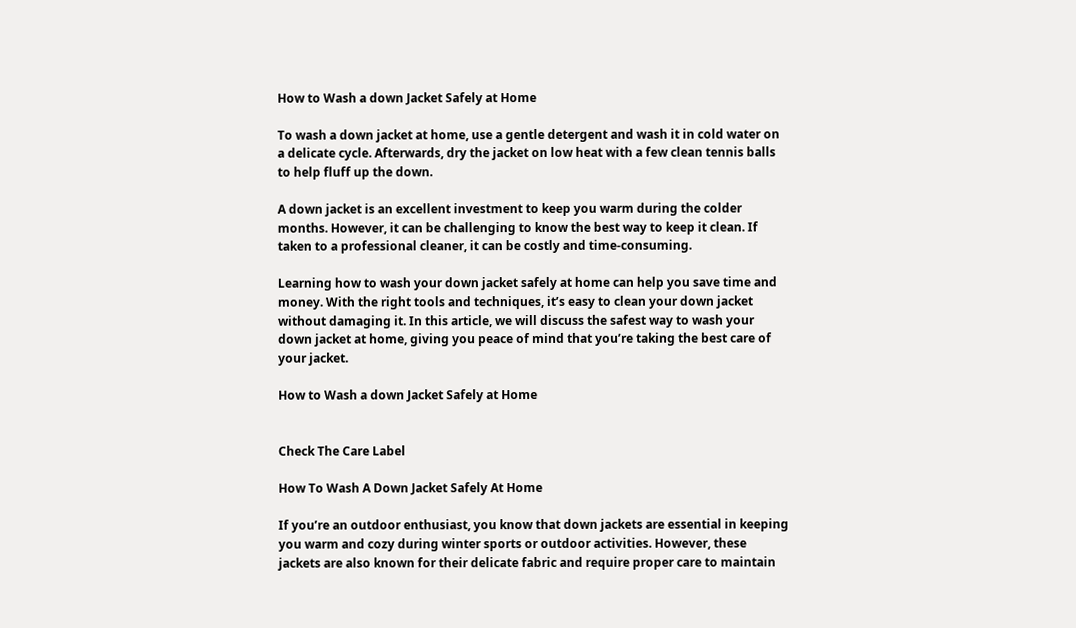How to Wash a down Jacket Safely at Home

To wash a down jacket at home, use a gentle detergent and wash it in cold water on a delicate cycle. Afterwards, dry the jacket on low heat with a few clean tennis balls to help fluff up the down.

A down jacket is an excellent investment to keep you warm during the colder months. However, it can be challenging to know the best way to keep it clean. If taken to a professional cleaner, it can be costly and time-consuming.

Learning how to wash your down jacket safely at home can help you save time and money. With the right tools and techniques, it’s easy to clean your down jacket without damaging it. In this article, we will discuss the safest way to wash your down jacket at home, giving you peace of mind that you’re taking the best care of your jacket.

How to Wash a down Jacket Safely at Home


Check The Care Label

How To Wash A Down Jacket Safely At Home

If you’re an outdoor enthusiast, you know that down jackets are essential in keeping you warm and cozy during winter sports or outdoor activities. However, these jackets are also known for their delicate fabric and require proper care to maintain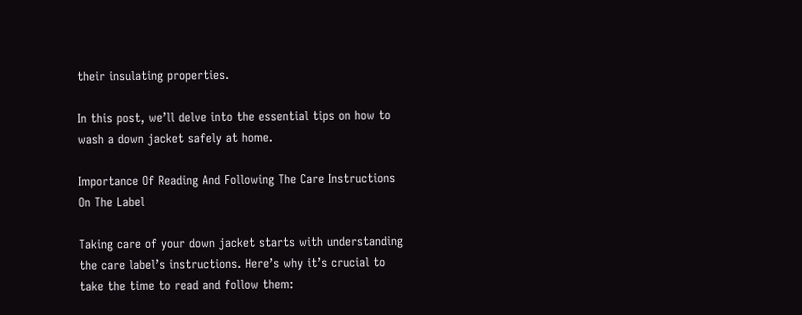their insulating properties.

In this post, we’ll delve into the essential tips on how to wash a down jacket safely at home.

Importance Of Reading And Following The Care Instructions On The Label

Taking care of your down jacket starts with understanding the care label’s instructions. Here’s why it’s crucial to take the time to read and follow them: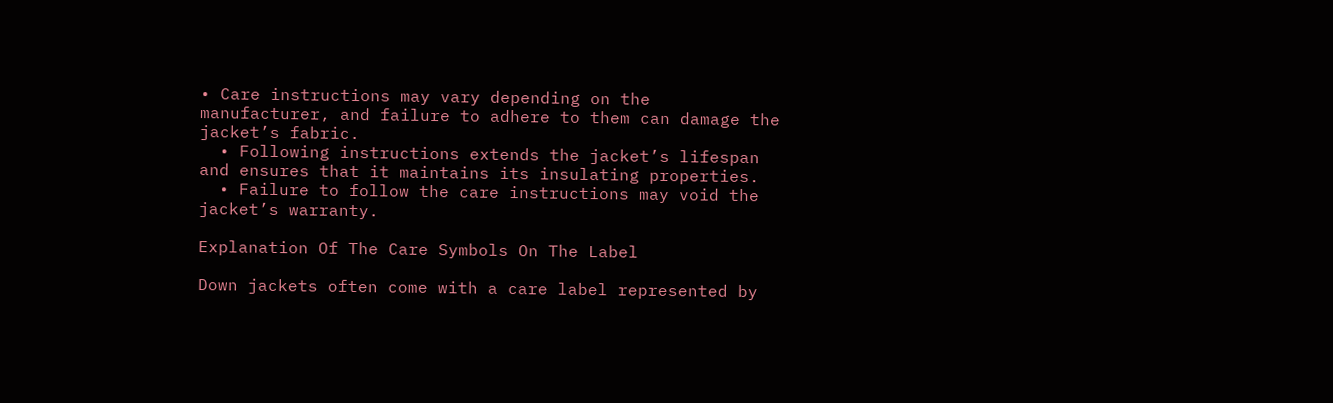• Care instructions may vary depending on the manufacturer, and failure to adhere to them can damage the jacket’s fabric.
  • Following instructions extends the jacket’s lifespan and ensures that it maintains its insulating properties.
  • Failure to follow the care instructions may void the jacket’s warranty.

Explanation Of The Care Symbols On The Label

Down jackets often come with a care label represented by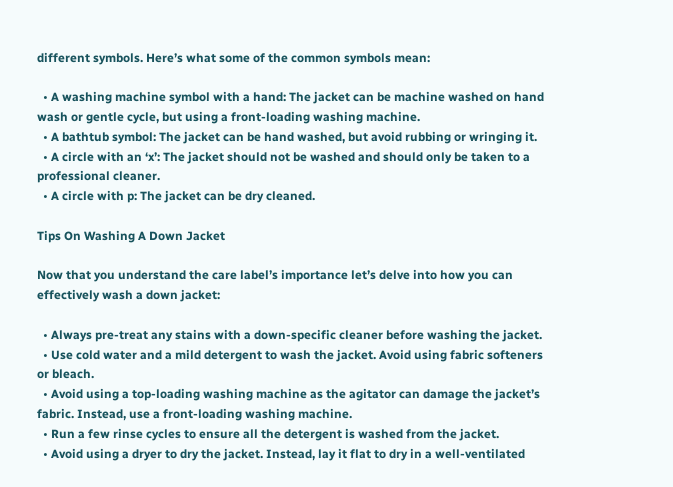different symbols. Here’s what some of the common symbols mean:

  • A washing machine symbol with a hand: The jacket can be machine washed on hand wash or gentle cycle, but using a front-loading washing machine.
  • A bathtub symbol: The jacket can be hand washed, but avoid rubbing or wringing it.
  • A circle with an ‘x’: The jacket should not be washed and should only be taken to a professional cleaner.
  • A circle with p: The jacket can be dry cleaned.

Tips On Washing A Down Jacket

Now that you understand the care label’s importance let’s delve into how you can effectively wash a down jacket:

  • Always pre-treat any stains with a down-specific cleaner before washing the jacket.
  • Use cold water and a mild detergent to wash the jacket. Avoid using fabric softeners or bleach.
  • Avoid using a top-loading washing machine as the agitator can damage the jacket’s fabric. Instead, use a front-loading washing machine.
  • Run a few rinse cycles to ensure all the detergent is washed from the jacket.
  • Avoid using a dryer to dry the jacket. Instead, lay it flat to dry in a well-ventilated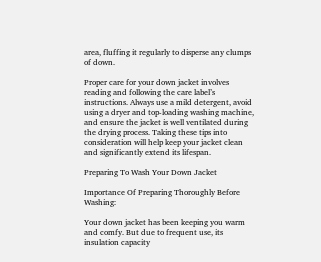area, fluffing it regularly to disperse any clumps of down.

Proper care for your down jacket involves reading and following the care label’s instructions. Always use a mild detergent, avoid using a dryer and top-loading washing machine, and ensure the jacket is well ventilated during the drying process. Taking these tips into consideration will help keep your jacket clean and significantly extend its lifespan.

Preparing To Wash Your Down Jacket

Importance Of Preparing Thoroughly Before Washing:

Your down jacket has been keeping you warm and comfy. But due to frequent use, its insulation capacity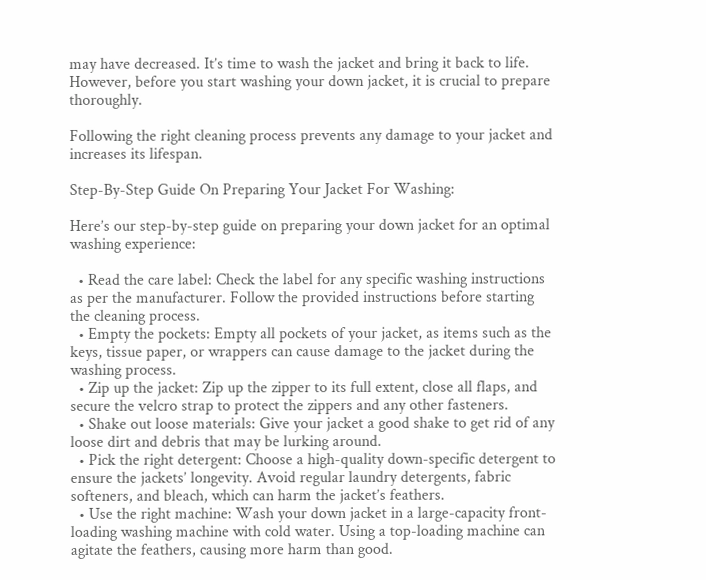may have decreased. It’s time to wash the jacket and bring it back to life. However, before you start washing your down jacket, it is crucial to prepare thoroughly.

Following the right cleaning process prevents any damage to your jacket and increases its lifespan.

Step-By-Step Guide On Preparing Your Jacket For Washing:

Here’s our step-by-step guide on preparing your down jacket for an optimal washing experience:

  • Read the care label: Check the label for any specific washing instructions as per the manufacturer. Follow the provided instructions before starting the cleaning process.
  • Empty the pockets: Empty all pockets of your jacket, as items such as the keys, tissue paper, or wrappers can cause damage to the jacket during the washing process.
  • Zip up the jacket: Zip up the zipper to its full extent, close all flaps, and secure the velcro strap to protect the zippers and any other fasteners.
  • Shake out loose materials: Give your jacket a good shake to get rid of any loose dirt and debris that may be lurking around.
  • Pick the right detergent: Choose a high-quality down-specific detergent to ensure the jackets’ longevity. Avoid regular laundry detergents, fabric softeners, and bleach, which can harm the jacket’s feathers.
  • Use the right machine: Wash your down jacket in a large-capacity front-loading washing machine with cold water. Using a top-loading machine can agitate the feathers, causing more harm than good.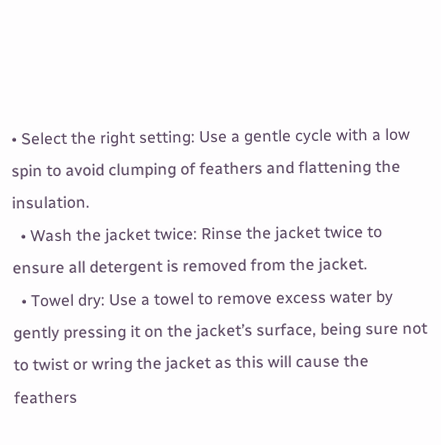• Select the right setting: Use a gentle cycle with a low spin to avoid clumping of feathers and flattening the insulation.
  • Wash the jacket twice: Rinse the jacket twice to ensure all detergent is removed from the jacket.
  • Towel dry: Use a towel to remove excess water by gently pressing it on the jacket’s surface, being sure not to twist or wring the jacket as this will cause the feathers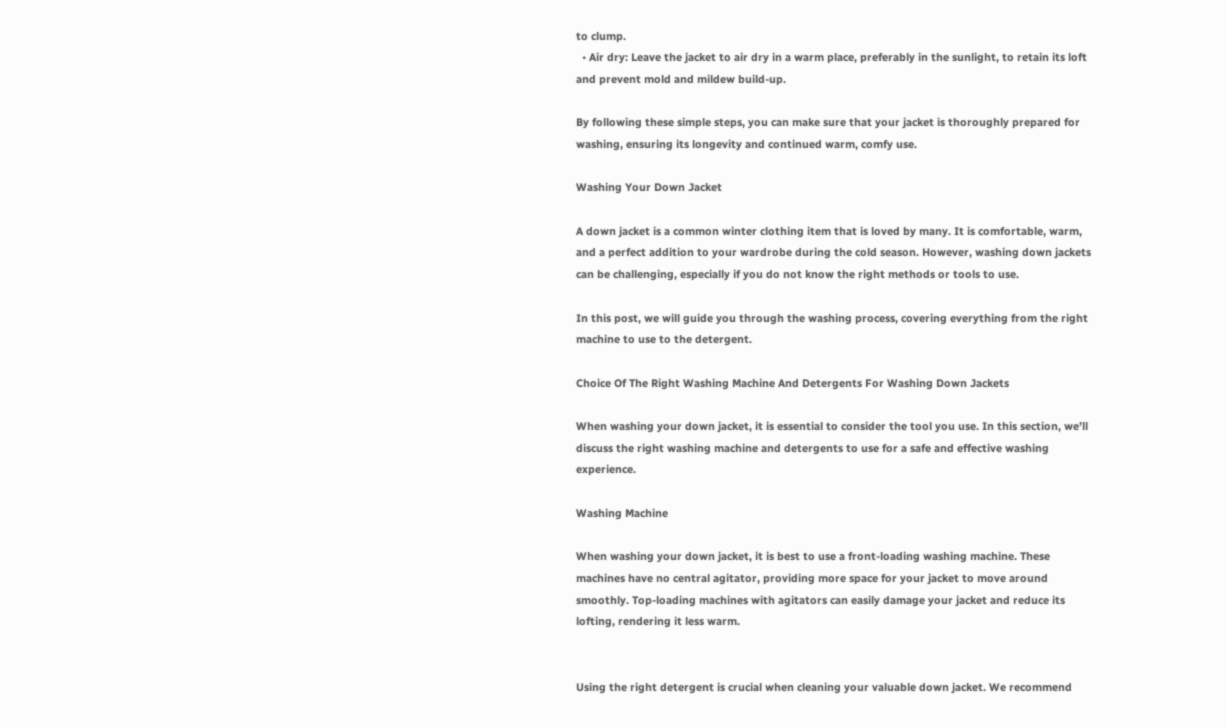to clump.
  • Air dry: Leave the jacket to air dry in a warm place, preferably in the sunlight, to retain its loft and prevent mold and mildew build-up.

By following these simple steps, you can make sure that your jacket is thoroughly prepared for washing, ensuring its longevity and continued warm, comfy use.

Washing Your Down Jacket

A down jacket is a common winter clothing item that is loved by many. It is comfortable, warm, and a perfect addition to your wardrobe during the cold season. However, washing down jackets can be challenging, especially if you do not know the right methods or tools to use.

In this post, we will guide you through the washing process, covering everything from the right machine to use to the detergent.

Choice Of The Right Washing Machine And Detergents For Washing Down Jackets

When washing your down jacket, it is essential to consider the tool you use. In this section, we’ll discuss the right washing machine and detergents to use for a safe and effective washing experience.

Washing Machine

When washing your down jacket, it is best to use a front-loading washing machine. These machines have no central agitator, providing more space for your jacket to move around smoothly. Top-loading machines with agitators can easily damage your jacket and reduce its lofting, rendering it less warm.


Using the right detergent is crucial when cleaning your valuable down jacket. We recommend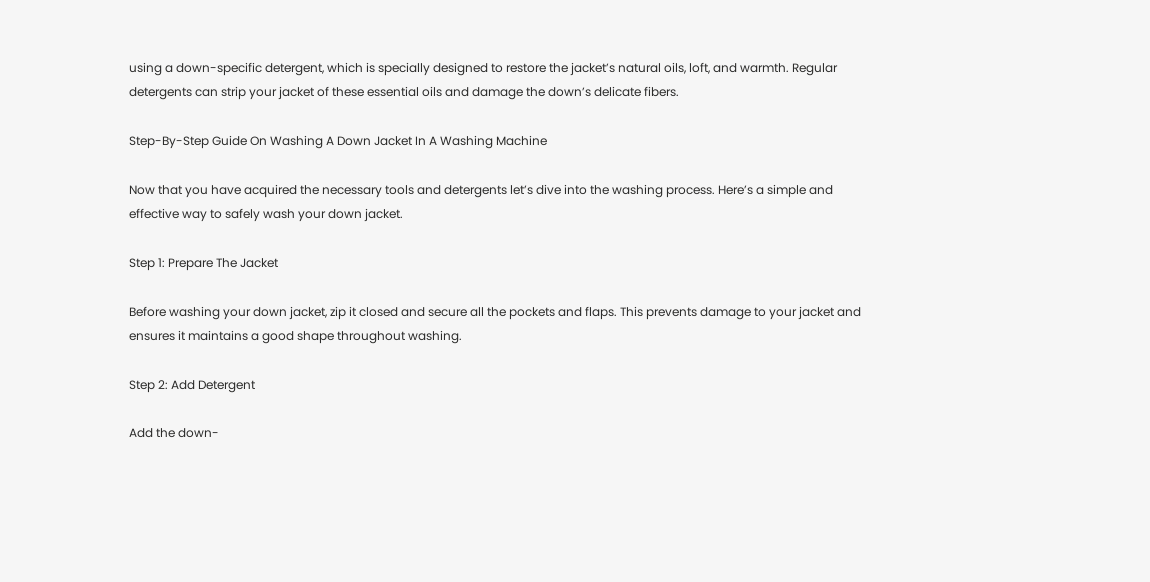using a down-specific detergent, which is specially designed to restore the jacket’s natural oils, loft, and warmth. Regular detergents can strip your jacket of these essential oils and damage the down’s delicate fibers.

Step-By-Step Guide On Washing A Down Jacket In A Washing Machine

Now that you have acquired the necessary tools and detergents let’s dive into the washing process. Here’s a simple and effective way to safely wash your down jacket.

Step 1: Prepare The Jacket

Before washing your down jacket, zip it closed and secure all the pockets and flaps. This prevents damage to your jacket and ensures it maintains a good shape throughout washing.

Step 2: Add Detergent

Add the down-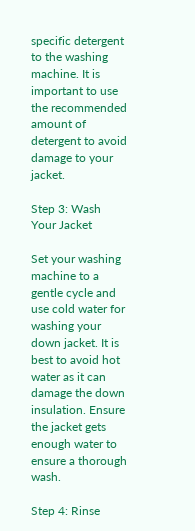specific detergent to the washing machine. It is important to use the recommended amount of detergent to avoid damage to your jacket.

Step 3: Wash Your Jacket

Set your washing machine to a gentle cycle and use cold water for washing your down jacket. It is best to avoid hot water as it can damage the down insulation. Ensure the jacket gets enough water to ensure a thorough wash.

Step 4: Rinse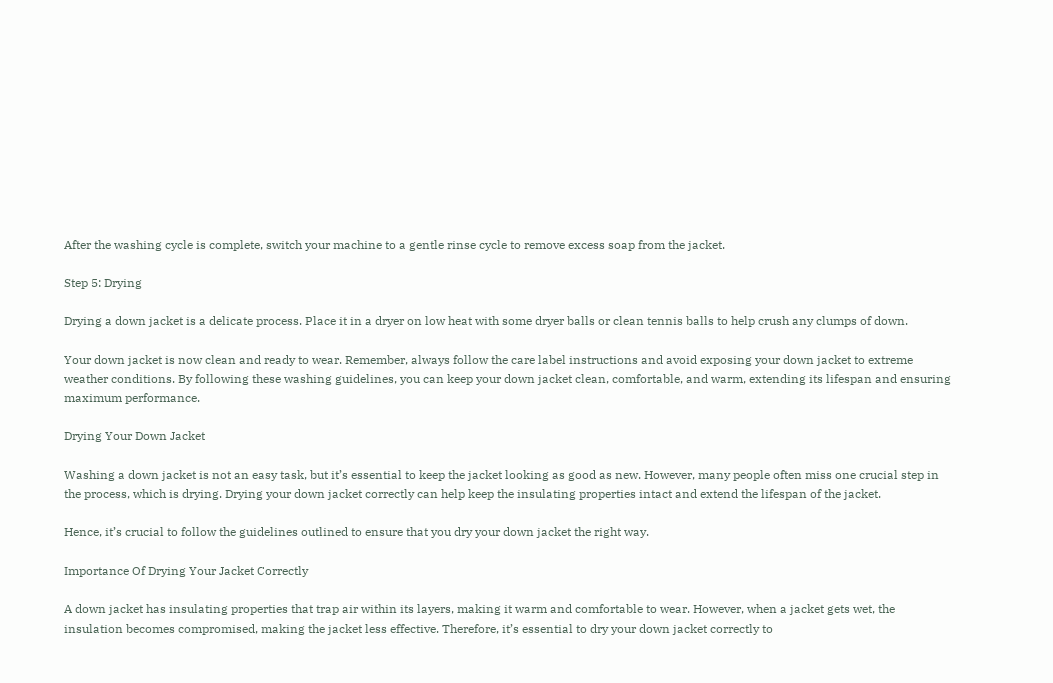After the washing cycle is complete, switch your machine to a gentle rinse cycle to remove excess soap from the jacket.

Step 5: Drying

Drying a down jacket is a delicate process. Place it in a dryer on low heat with some dryer balls or clean tennis balls to help crush any clumps of down.

Your down jacket is now clean and ready to wear. Remember, always follow the care label instructions and avoid exposing your down jacket to extreme weather conditions. By following these washing guidelines, you can keep your down jacket clean, comfortable, and warm, extending its lifespan and ensuring maximum performance.

Drying Your Down Jacket

Washing a down jacket is not an easy task, but it’s essential to keep the jacket looking as good as new. However, many people often miss one crucial step in the process, which is drying. Drying your down jacket correctly can help keep the insulating properties intact and extend the lifespan of the jacket.

Hence, it’s crucial to follow the guidelines outlined to ensure that you dry your down jacket the right way.

Importance Of Drying Your Jacket Correctly

A down jacket has insulating properties that trap air within its layers, making it warm and comfortable to wear. However, when a jacket gets wet, the insulation becomes compromised, making the jacket less effective. Therefore, it’s essential to dry your down jacket correctly to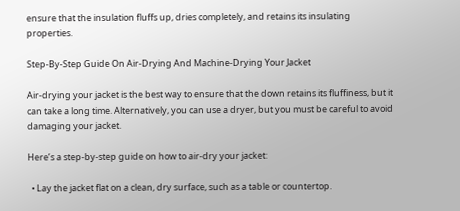ensure that the insulation fluffs up, dries completely, and retains its insulating properties.

Step-By-Step Guide On Air-Drying And Machine-Drying Your Jacket

Air-drying your jacket is the best way to ensure that the down retains its fluffiness, but it can take a long time. Alternatively, you can use a dryer, but you must be careful to avoid damaging your jacket.

Here’s a step-by-step guide on how to air-dry your jacket:

  • Lay the jacket flat on a clean, dry surface, such as a table or countertop.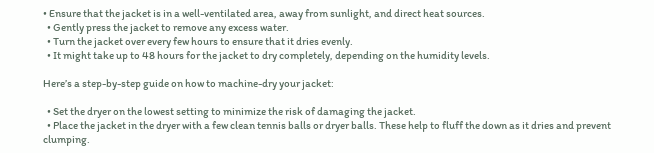• Ensure that the jacket is in a well-ventilated area, away from sunlight, and direct heat sources.
  • Gently press the jacket to remove any excess water.
  • Turn the jacket over every few hours to ensure that it dries evenly.
  • It might take up to 48 hours for the jacket to dry completely, depending on the humidity levels.

Here’s a step-by-step guide on how to machine-dry your jacket:

  • Set the dryer on the lowest setting to minimize the risk of damaging the jacket.
  • Place the jacket in the dryer with a few clean tennis balls or dryer balls. These help to fluff the down as it dries and prevent clumping.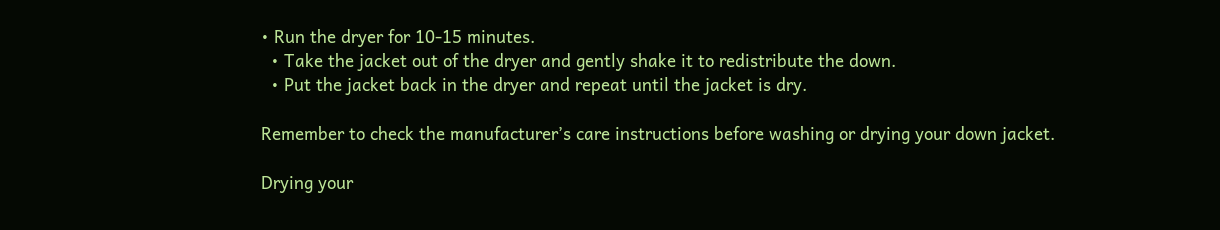• Run the dryer for 10-15 minutes.
  • Take the jacket out of the dryer and gently shake it to redistribute the down.
  • Put the jacket back in the dryer and repeat until the jacket is dry.

Remember to check the manufacturer’s care instructions before washing or drying your down jacket.

Drying your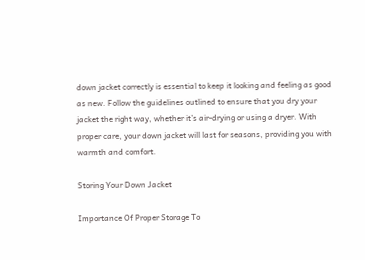down jacket correctly is essential to keep it looking and feeling as good as new. Follow the guidelines outlined to ensure that you dry your jacket the right way, whether it’s air-drying or using a dryer. With proper care, your down jacket will last for seasons, providing you with warmth and comfort.

Storing Your Down Jacket

Importance Of Proper Storage To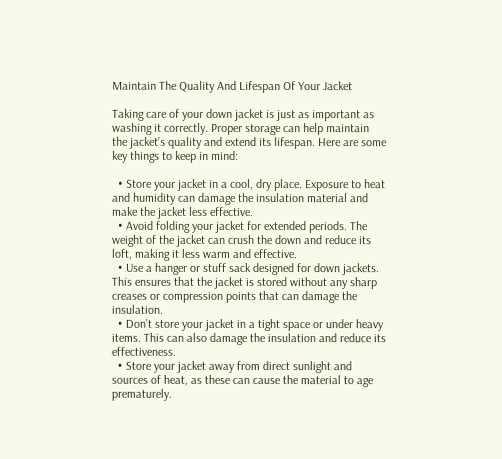Maintain The Quality And Lifespan Of Your Jacket

Taking care of your down jacket is just as important as washing it correctly. Proper storage can help maintain the jacket’s quality and extend its lifespan. Here are some key things to keep in mind:

  • Store your jacket in a cool, dry place. Exposure to heat and humidity can damage the insulation material and make the jacket less effective.
  • Avoid folding your jacket for extended periods. The weight of the jacket can crush the down and reduce its loft, making it less warm and effective.
  • Use a hanger or stuff sack designed for down jackets. This ensures that the jacket is stored without any sharp creases or compression points that can damage the insulation.
  • Don’t store your jacket in a tight space or under heavy items. This can also damage the insulation and reduce its effectiveness.
  • Store your jacket away from direct sunlight and sources of heat, as these can cause the material to age prematurely.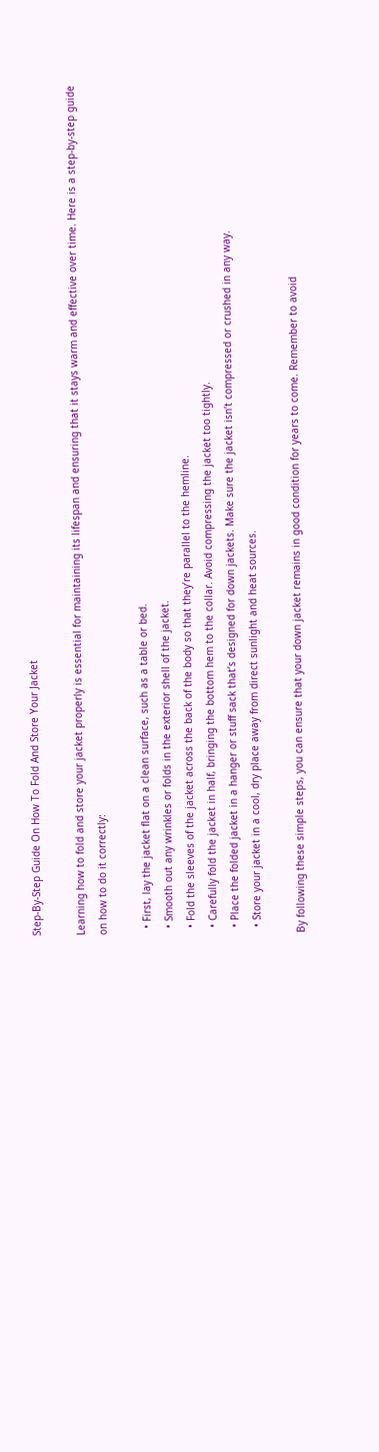Step-By-Step Guide On How To Fold And Store Your Jacket

Learning how to fold and store your jacket properly is essential for maintaining its lifespan and ensuring that it stays warm and effective over time. Here is a step-by-step guide on how to do it correctly:

  • First, lay the jacket flat on a clean surface, such as a table or bed.
  • Smooth out any wrinkles or folds in the exterior shell of the jacket.
  • Fold the sleeves of the jacket across the back of the body so that they’re parallel to the hemline.
  • Carefully fold the jacket in half, bringing the bottom hem to the collar. Avoid compressing the jacket too tightly.
  • Place the folded jacket in a hanger or stuff sack that’s designed for down jackets. Make sure the jacket isn’t compressed or crushed in any way.
  • Store your jacket in a cool, dry place away from direct sunlight and heat sources.

By following these simple steps, you can ensure that your down jacket remains in good condition for years to come. Remember to avoid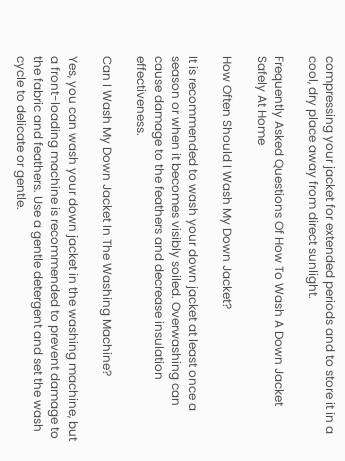compressing your jacket for extended periods and to store it in a cool, dry place away from direct sunlight.

Frequently Asked Questions Of How To Wash A Down Jacket Safely At Home

How Often Should I Wash My Down Jacket?

It is recommended to wash your down jacket at least once a season or when it becomes visibly soiled. Overwashing can cause damage to the feathers and decrease insulation effectiveness.

Can I Wash My Down Jacket In The Washing Machine?

Yes, you can wash your down jacket in the washing machine, but a front-loading machine is recommended to prevent damage to the fabric and feathers. Use a gentle detergent and set the wash cycle to delicate or gentle.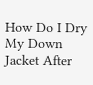How Do I Dry My Down Jacket After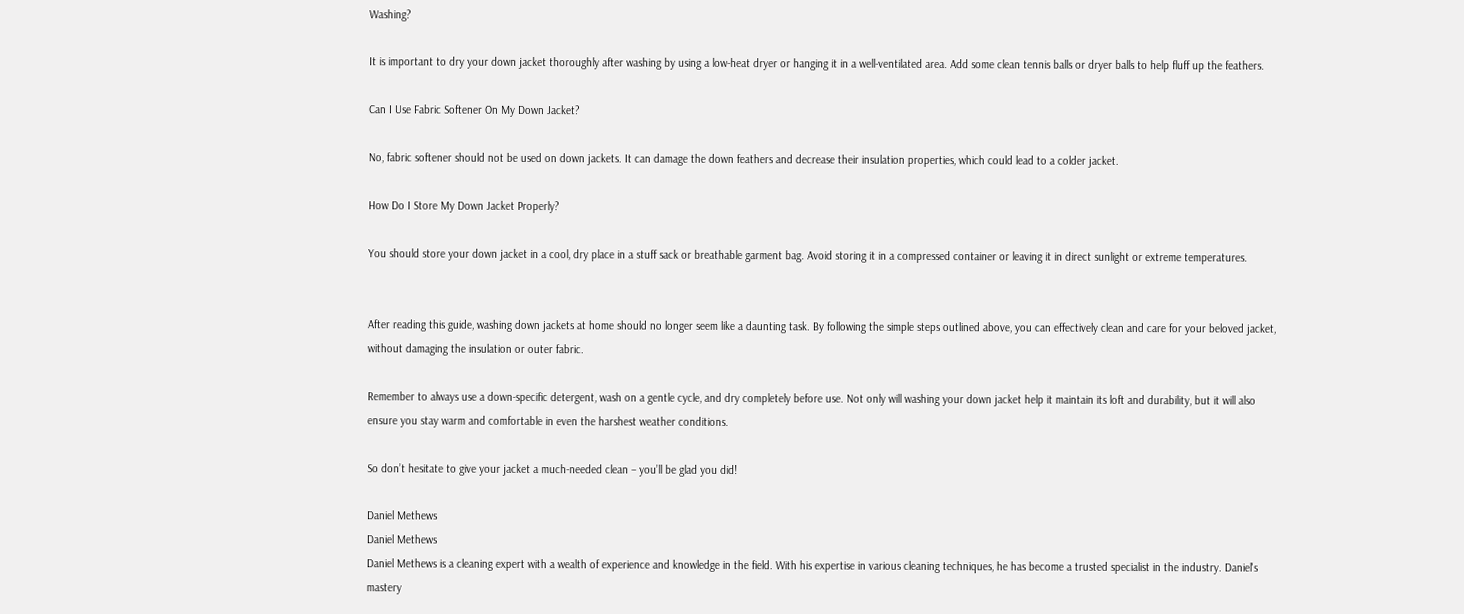Washing?

It is important to dry your down jacket thoroughly after washing by using a low-heat dryer or hanging it in a well-ventilated area. Add some clean tennis balls or dryer balls to help fluff up the feathers.

Can I Use Fabric Softener On My Down Jacket?

No, fabric softener should not be used on down jackets. It can damage the down feathers and decrease their insulation properties, which could lead to a colder jacket.

How Do I Store My Down Jacket Properly?

You should store your down jacket in a cool, dry place in a stuff sack or breathable garment bag. Avoid storing it in a compressed container or leaving it in direct sunlight or extreme temperatures.


After reading this guide, washing down jackets at home should no longer seem like a daunting task. By following the simple steps outlined above, you can effectively clean and care for your beloved jacket, without damaging the insulation or outer fabric.

Remember to always use a down-specific detergent, wash on a gentle cycle, and dry completely before use. Not only will washing your down jacket help it maintain its loft and durability, but it will also ensure you stay warm and comfortable in even the harshest weather conditions.

So don’t hesitate to give your jacket a much-needed clean – you’ll be glad you did!

Daniel Methews
Daniel Methews
Daniel Methews is a cleaning expert with a wealth of experience and knowledge in the field. With his expertise in various cleaning techniques, he has become a trusted specialist in the industry. Daniel's mastery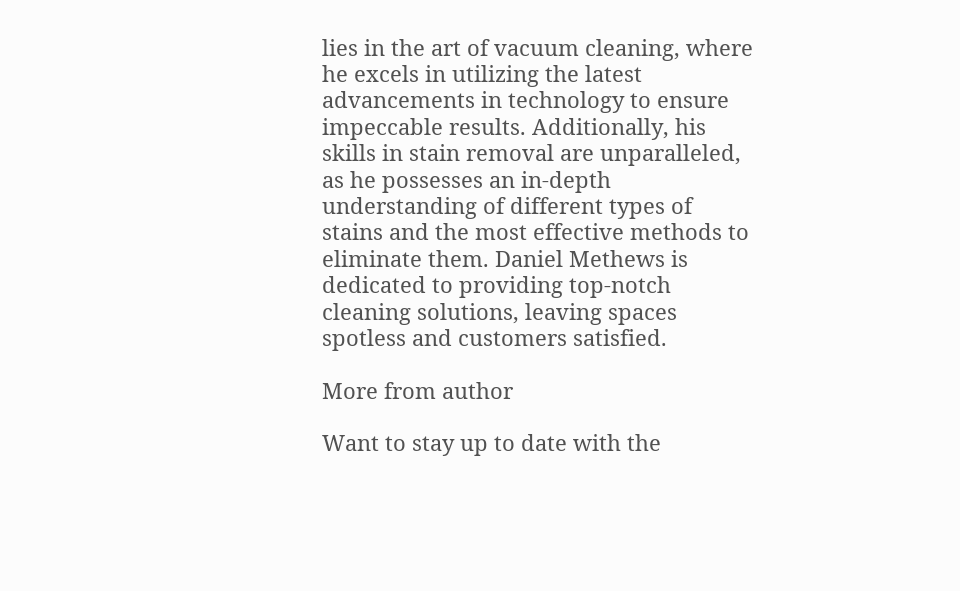lies in the art of vacuum cleaning, where he excels in utilizing the latest advancements in technology to ensure impeccable results. Additionally, his skills in stain removal are unparalleled, as he possesses an in-depth understanding of different types of stains and the most effective methods to eliminate them. Daniel Methews is dedicated to providing top-notch cleaning solutions, leaving spaces spotless and customers satisfied.

More from author

Want to stay up to date with the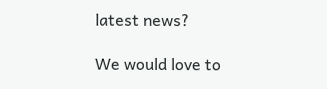latest news?

We would love to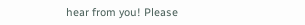hear from you! Please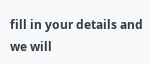fill in your details and we will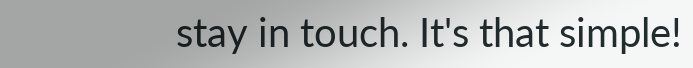stay in touch. It's that simple!